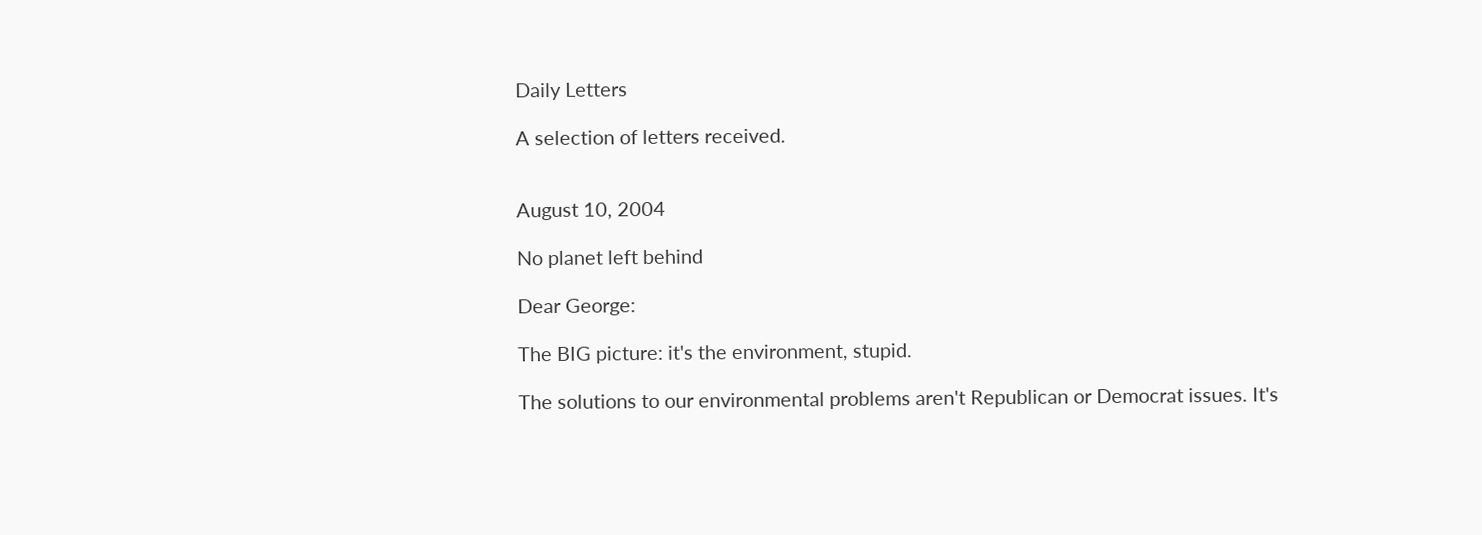Daily Letters

A selection of letters received.


August 10, 2004

No planet left behind

Dear George:

The BIG picture: it's the environment, stupid.

The solutions to our environmental problems aren't Republican or Democrat issues. It's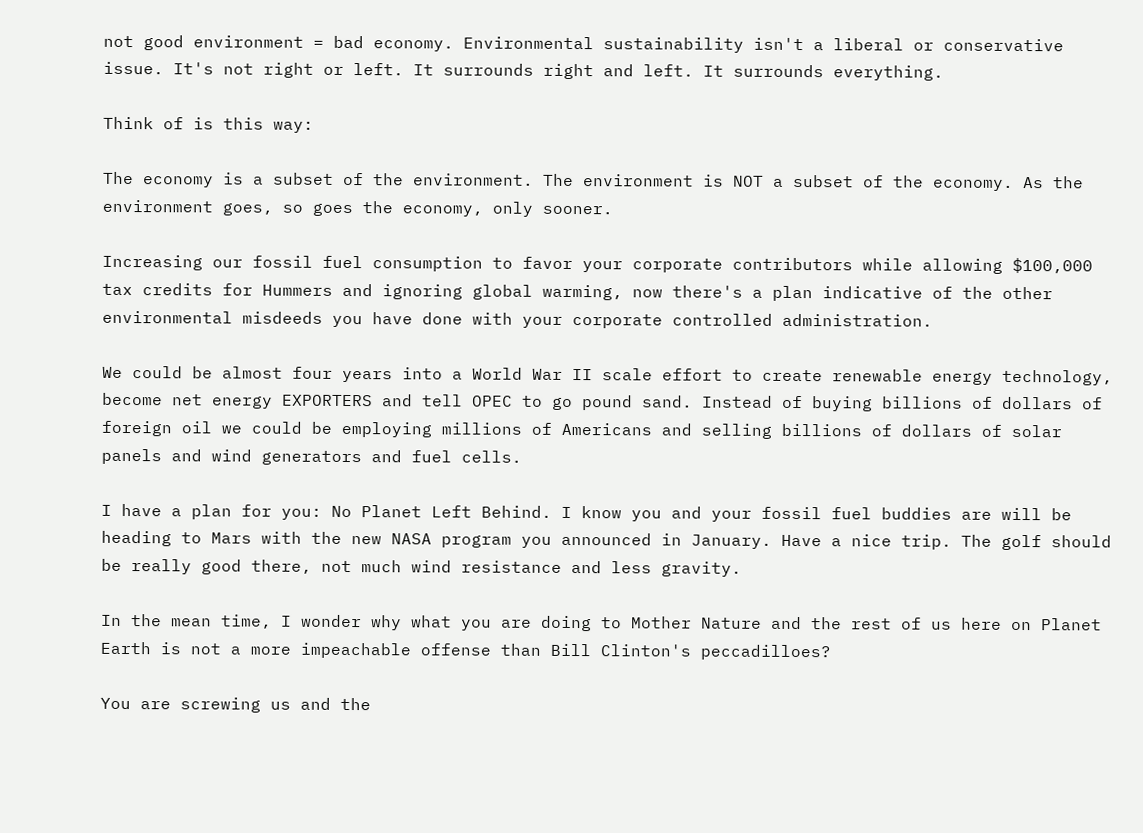not good environment = bad economy. Environmental sustainability isn't a liberal or conservative issue. It's not right or left. It surrounds right and left. It surrounds everything.

Think of is this way:

The economy is a subset of the environment. The environment is NOT a subset of the economy. As the environment goes, so goes the economy, only sooner.

Increasing our fossil fuel consumption to favor your corporate contributors while allowing $100,000 tax credits for Hummers and ignoring global warming, now there's a plan indicative of the other environmental misdeeds you have done with your corporate controlled administration.

We could be almost four years into a World War II scale effort to create renewable energy technology, become net energy EXPORTERS and tell OPEC to go pound sand. Instead of buying billions of dollars of foreign oil we could be employing millions of Americans and selling billions of dollars of solar panels and wind generators and fuel cells.

I have a plan for you: No Planet Left Behind. I know you and your fossil fuel buddies are will be heading to Mars with the new NASA program you announced in January. Have a nice trip. The golf should be really good there, not much wind resistance and less gravity.

In the mean time, I wonder why what you are doing to Mother Nature and the rest of us here on Planet Earth is not a more impeachable offense than Bill Clinton's peccadilloes?

You are screwing us and the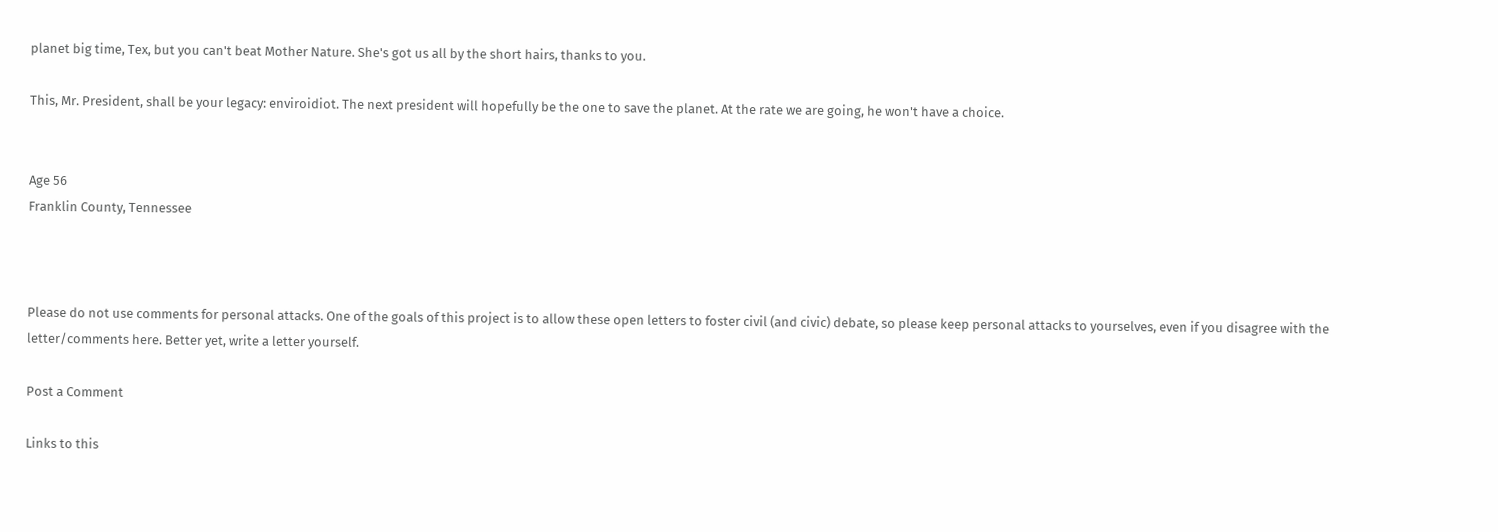planet big time, Tex, but you can't beat Mother Nature. She's got us all by the short hairs, thanks to you.

This, Mr. President, shall be your legacy: enviroidiot. The next president will hopefully be the one to save the planet. At the rate we are going, he won't have a choice.


Age 56
Franklin County, Tennessee



Please do not use comments for personal attacks. One of the goals of this project is to allow these open letters to foster civil (and civic) debate, so please keep personal attacks to yourselves, even if you disagree with the letter/comments here. Better yet, write a letter yourself.

Post a Comment

Links to this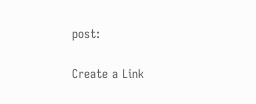post:

Create a Link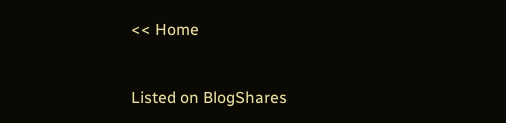<< Home


Listed on BlogShares